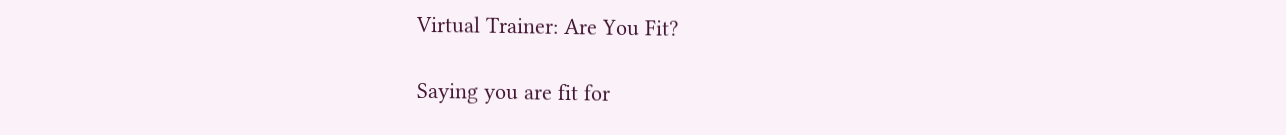Virtual Trainer: Are You Fit?

Saying you are fit for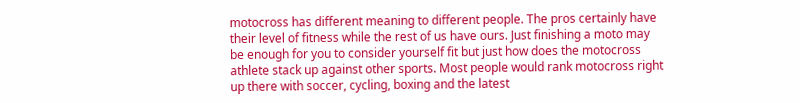motocross has different meaning to different people. The pros certainly have their level of fitness while the rest of us have ours. Just finishing a moto may be enough for you to consider yourself fit but just how does the motocross athlete stack up against other sports. Most people would rank motocross right up there with soccer, cycling, boxing and the latest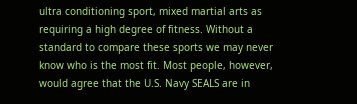ultra conditioning sport, mixed martial arts as requiring a high degree of fitness. Without a standard to compare these sports we may never know who is the most fit. Most people, however, would agree that the U.S. Navy SEALS are in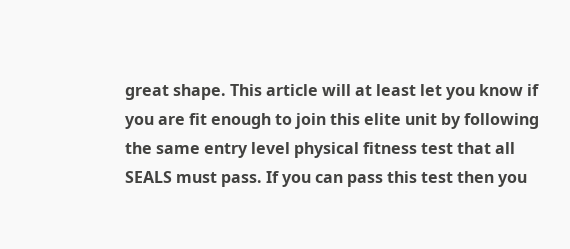great shape. This article will at least let you know if you are fit enough to join this elite unit by following the same entry level physical fitness test that all SEALS must pass. If you can pass this test then you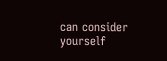can consider yourself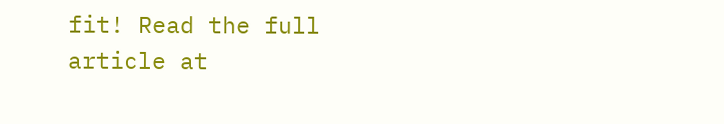fit! Read the full article at